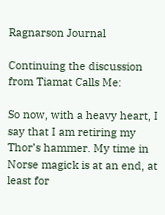Ragnarson Journal

Continuing the discussion from Tiamat Calls Me:

So now, with a heavy heart, I say that I am retiring my Thor’s hammer. My time in Norse magick is at an end, at least for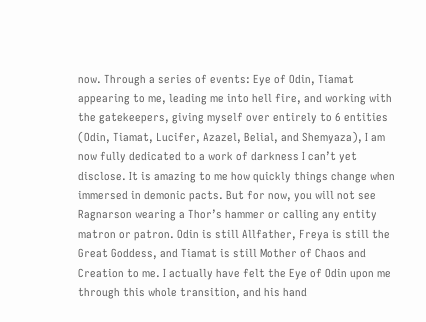now. Through a series of events: Eye of Odin, Tiamat appearing to me, leading me into hell fire, and working with the gatekeepers, giving myself over entirely to 6 entities (Odin, Tiamat, Lucifer, Azazel, Belial, and Shemyaza), I am now fully dedicated to a work of darkness I can’t yet disclose. It is amazing to me how quickly things change when immersed in demonic pacts. But for now, you will not see Ragnarson wearing a Thor’s hammer or calling any entity matron or patron. Odin is still Allfather, Freya is still the Great Goddess, and Tiamat is still Mother of Chaos and Creation to me. I actually have felt the Eye of Odin upon me through this whole transition, and his hand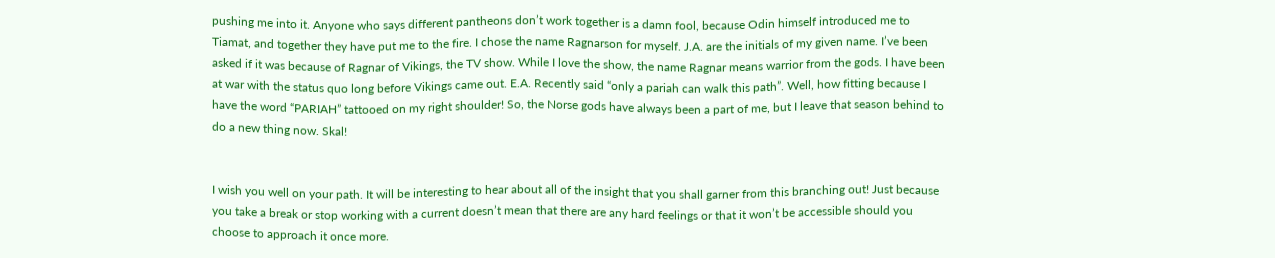pushing me into it. Anyone who says different pantheons don’t work together is a damn fool, because Odin himself introduced me to Tiamat, and together they have put me to the fire. I chose the name Ragnarson for myself. J.A. are the initials of my given name. I’ve been asked if it was because of Ragnar of Vikings, the TV show. While I love the show, the name Ragnar means warrior from the gods. I have been at war with the status quo long before Vikings came out. E.A. Recently said “only a pariah can walk this path”. Well, how fitting because I have the word “PARIAH” tattooed on my right shoulder! So, the Norse gods have always been a part of me, but I leave that season behind to do a new thing now. Skal!


I wish you well on your path. It will be interesting to hear about all of the insight that you shall garner from this branching out! Just because you take a break or stop working with a current doesn’t mean that there are any hard feelings or that it won’t be accessible should you choose to approach it once more.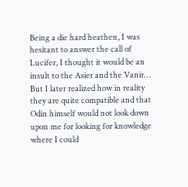Being a die hard heathen, I was hesitant to answer the call of Lucifer, I thought it would be an insult to the Asier and the Vanir… But I later realized how in reality they are quite compatible and that Odin himself would not look down upon me for looking for knowledge where I could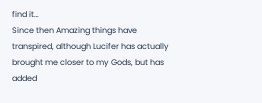find it…
Since then Amazing things have transpired, although Lucifer has actually brought me closer to my Gods, but has added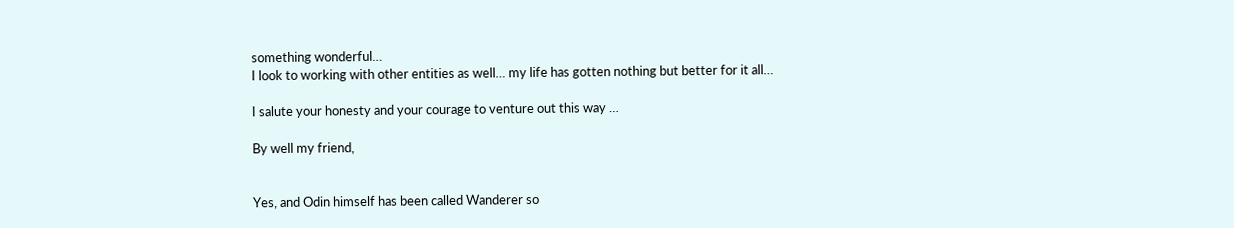something wonderful…
I look to working with other entities as well… my life has gotten nothing but better for it all…

I salute your honesty and your courage to venture out this way …

By well my friend,


Yes, and Odin himself has been called Wanderer so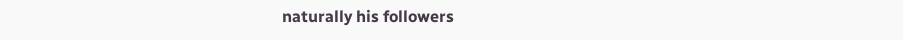naturally his followers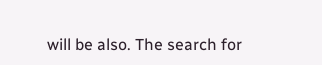will be also. The search for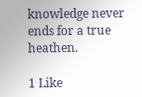knowledge never ends for a true heathen.

1 Like